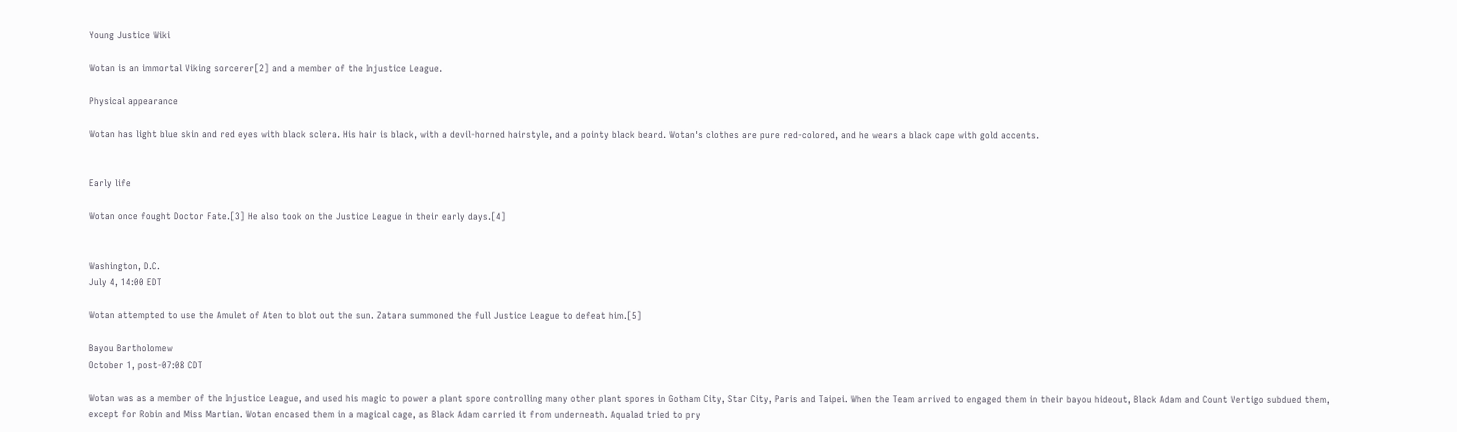Young Justice Wiki

Wotan is an immortal Viking sorcerer[2] and a member of the Injustice League.

Physical appearance

Wotan has light blue skin and red eyes with black sclera. His hair is black, with a devil-horned hairstyle, and a pointy black beard. Wotan's clothes are pure red-colored, and he wears a black cape with gold accents.


Early life

Wotan once fought Doctor Fate.[3] He also took on the Justice League in their early days.[4]


Washington, D.C.
July 4, 14:00 EDT

Wotan attempted to use the Amulet of Aten to blot out the sun. Zatara summoned the full Justice League to defeat him.[5]

Bayou Bartholomew
October 1, post-07:08 CDT

Wotan was as a member of the Injustice League, and used his magic to power a plant spore controlling many other plant spores in Gotham City, Star City, Paris and Taipei. When the Team arrived to engaged them in their bayou hideout, Black Adam and Count Vertigo subdued them, except for Robin and Miss Martian. Wotan encased them in a magical cage, as Black Adam carried it from underneath. Aqualad tried to pry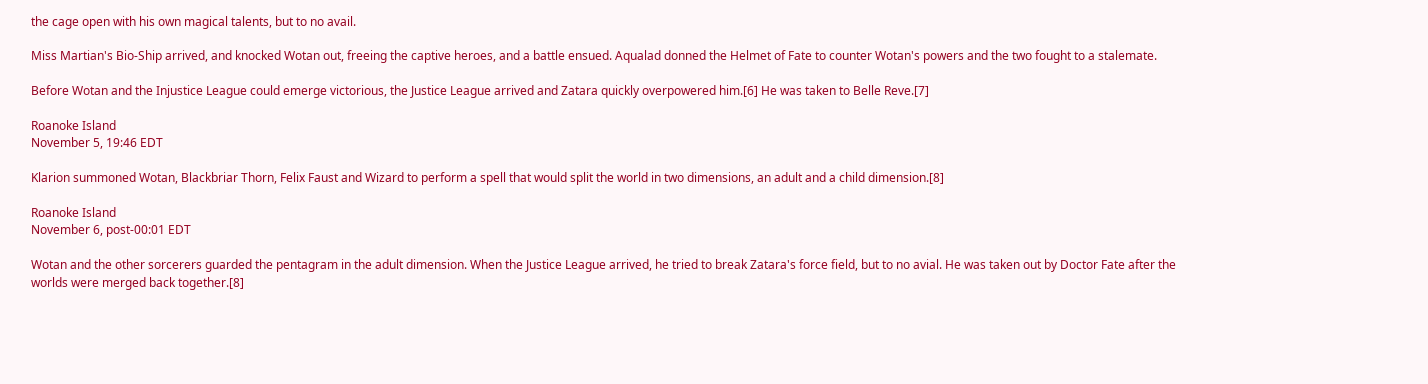the cage open with his own magical talents, but to no avail.

Miss Martian's Bio-Ship arrived, and knocked Wotan out, freeing the captive heroes, and a battle ensued. Aqualad donned the Helmet of Fate to counter Wotan's powers and the two fought to a stalemate.

Before Wotan and the Injustice League could emerge victorious, the Justice League arrived and Zatara quickly overpowered him.[6] He was taken to Belle Reve.[7]

Roanoke Island
November 5, 19:46 EDT

Klarion summoned Wotan, Blackbriar Thorn, Felix Faust and Wizard to perform a spell that would split the world in two dimensions, an adult and a child dimension.[8]

Roanoke Island
November 6, post-00:01 EDT

Wotan and the other sorcerers guarded the pentagram in the adult dimension. When the Justice League arrived, he tried to break Zatara's force field, but to no avial. He was taken out by Doctor Fate after the worlds were merged back together.[8]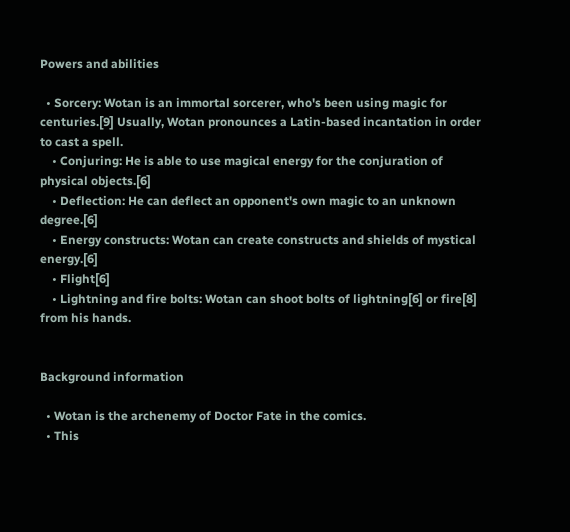Powers and abilities

  • Sorcery: Wotan is an immortal sorcerer, who's been using magic for centuries.[9] Usually, Wotan pronounces a Latin-based incantation in order to cast a spell.
    • Conjuring: He is able to use magical energy for the conjuration of physical objects.[6]
    • Deflection: He can deflect an opponent's own magic to an unknown degree.[6]
    • Energy constructs: Wotan can create constructs and shields of mystical energy.[6]
    • Flight[6]
    • Lightning and fire bolts: Wotan can shoot bolts of lightning[6] or fire[8] from his hands.


Background information

  • Wotan is the archenemy of Doctor Fate in the comics.
  • This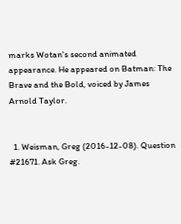marks Wotan's second animated appearance. He appeared on Batman: The Brave and the Bold, voiced by James Arnold Taylor.


  1. Weisman, Greg (2016-12-08). Question #21671. Ask Greg.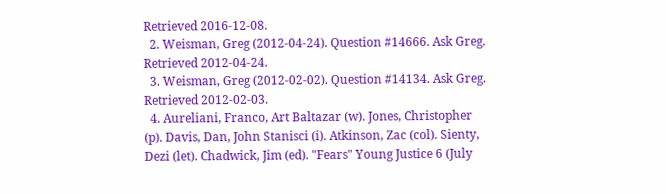Retrieved 2016-12-08.
  2. Weisman, Greg (2012-04-24). Question #14666. Ask Greg. Retrieved 2012-04-24.
  3. Weisman, Greg (2012-02-02). Question #14134. Ask Greg. Retrieved 2012-02-03.
  4. Aureliani, Franco, Art Baltazar (w). Jones, Christopher (p). Davis, Dan, John Stanisci (i). Atkinson, Zac (col). Sienty, Dezi (let). Chadwick, Jim (ed). "Fears" Young Justice 6 (July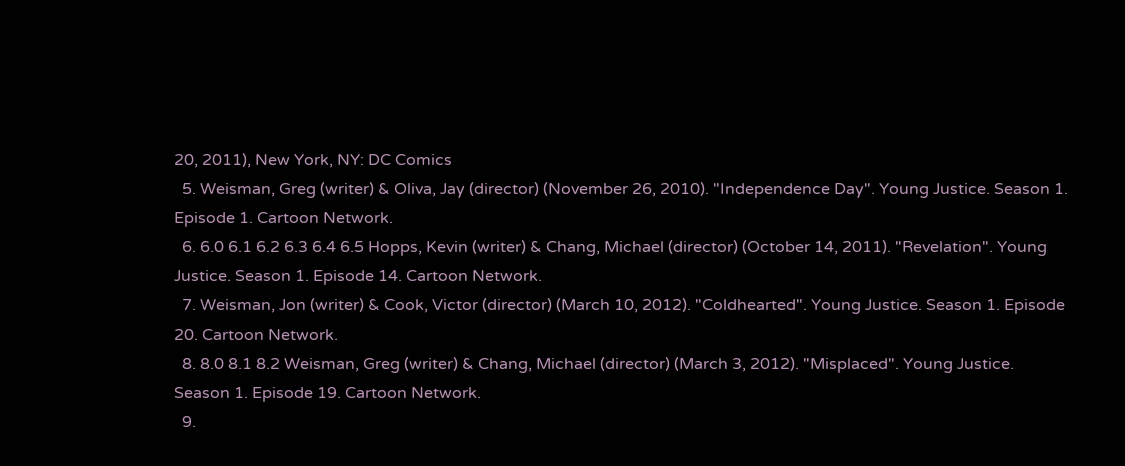20, 2011), New York, NY: DC Comics
  5. Weisman, Greg (writer) & Oliva, Jay (director) (November 26, 2010). "Independence Day". Young Justice. Season 1. Episode 1. Cartoon Network.
  6. 6.0 6.1 6.2 6.3 6.4 6.5 Hopps, Kevin (writer) & Chang, Michael (director) (October 14, 2011). "Revelation". Young Justice. Season 1. Episode 14. Cartoon Network.
  7. Weisman, Jon (writer) & Cook, Victor (director) (March 10, 2012). "Coldhearted". Young Justice. Season 1. Episode 20. Cartoon Network.
  8. 8.0 8.1 8.2 Weisman, Greg (writer) & Chang, Michael (director) (March 3, 2012). "Misplaced". Young Justice. Season 1. Episode 19. Cartoon Network.
  9.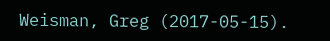Weisman, Greg (2017-05-15).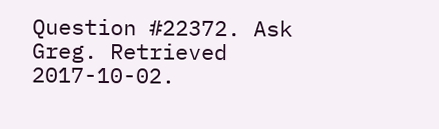Question #22372. Ask Greg. Retrieved 2017-10-02.